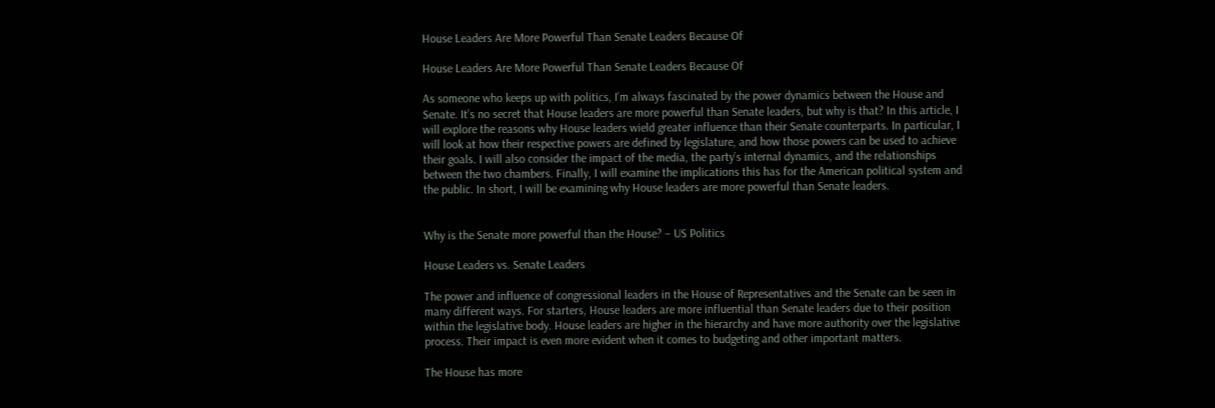House Leaders Are More Powerful Than Senate Leaders Because Of

House Leaders Are More Powerful Than Senate Leaders Because Of

As someone who keeps up with politics, I’m always fascinated by the power dynamics between the House and Senate. It’s no secret that House leaders are more powerful than Senate leaders, but why is that? In this article, I will explore the reasons why House leaders wield greater influence than their Senate counterparts. In particular, I will look at how their respective powers are defined by legislature, and how those powers can be used to achieve their goals. I will also consider the impact of the media, the party’s internal dynamics, and the relationships between the two chambers. Finally, I will examine the implications this has for the American political system and the public. In short, I will be examining why House leaders are more powerful than Senate leaders.


Why is the Senate more powerful than the House? – US Politics

House Leaders vs. Senate Leaders

The power and influence of congressional leaders in the House of Representatives and the Senate can be seen in many different ways. For starters, House leaders are more influential than Senate leaders due to their position within the legislative body. House leaders are higher in the hierarchy and have more authority over the legislative process. Their impact is even more evident when it comes to budgeting and other important matters.

The House has more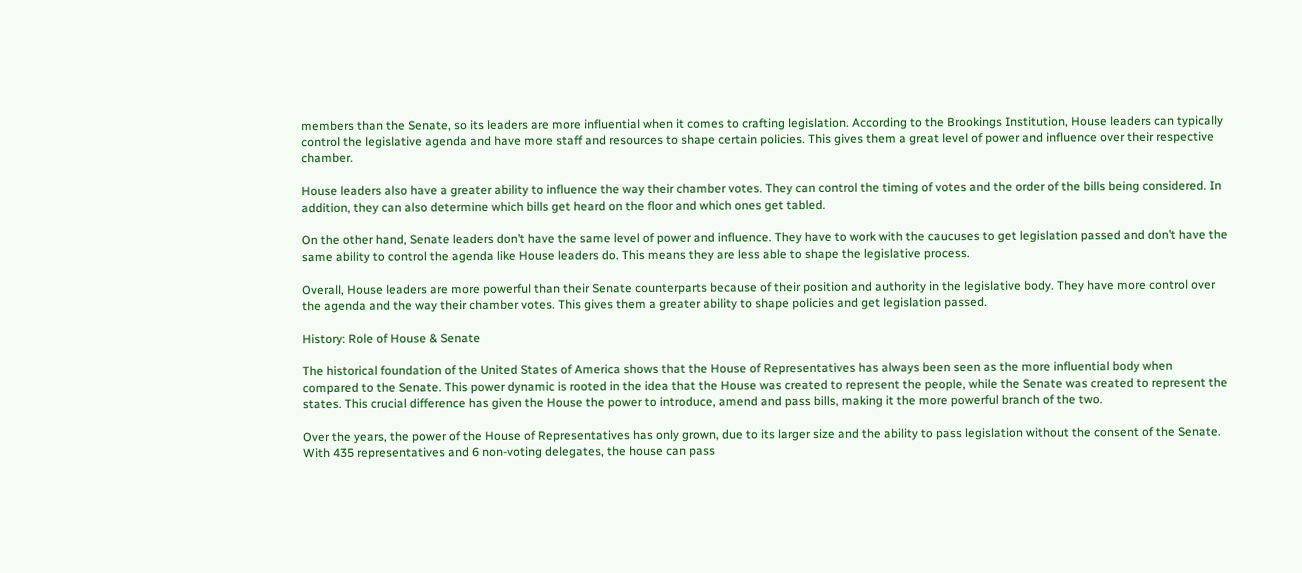members than the Senate, so its leaders are more influential when it comes to crafting legislation. According to the Brookings Institution, House leaders can typically control the legislative agenda and have more staff and resources to shape certain policies. This gives them a great level of power and influence over their respective chamber.

House leaders also have a greater ability to influence the way their chamber votes. They can control the timing of votes and the order of the bills being considered. In addition, they can also determine which bills get heard on the floor and which ones get tabled.

On the other hand, Senate leaders don’t have the same level of power and influence. They have to work with the caucuses to get legislation passed and don’t have the same ability to control the agenda like House leaders do. This means they are less able to shape the legislative process.

Overall, House leaders are more powerful than their Senate counterparts because of their position and authority in the legislative body. They have more control over the agenda and the way their chamber votes. This gives them a greater ability to shape policies and get legislation passed.

History: Role of House & Senate

The historical foundation of the United States of America shows that the House of Representatives has always been seen as the more influential body when compared to the Senate. This power dynamic is rooted in the idea that the House was created to represent the people, while the Senate was created to represent the states. This crucial difference has given the House the power to introduce, amend and pass bills, making it the more powerful branch of the two.

Over the years, the power of the House of Representatives has only grown, due to its larger size and the ability to pass legislation without the consent of the Senate. With 435 representatives and 6 non-voting delegates, the house can pass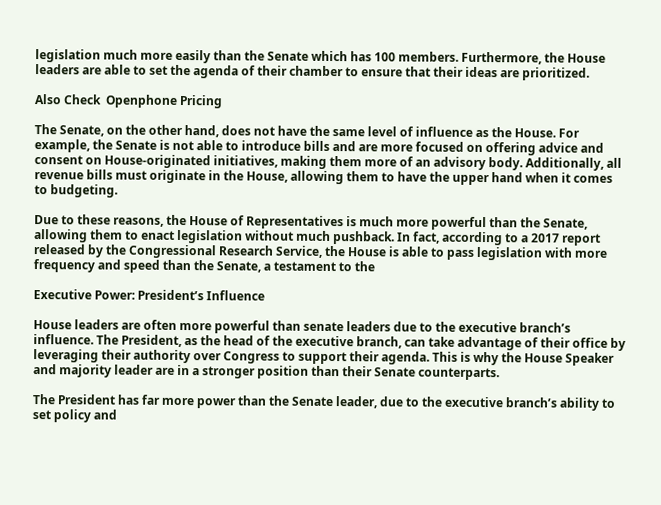legislation much more easily than the Senate which has 100 members. Furthermore, the House leaders are able to set the agenda of their chamber to ensure that their ideas are prioritized.

Also Check  Openphone Pricing

The Senate, on the other hand, does not have the same level of influence as the House. For example, the Senate is not able to introduce bills and are more focused on offering advice and consent on House-originated initiatives, making them more of an advisory body. Additionally, all revenue bills must originate in the House, allowing them to have the upper hand when it comes to budgeting.

Due to these reasons, the House of Representatives is much more powerful than the Senate, allowing them to enact legislation without much pushback. In fact, according to a 2017 report released by the Congressional Research Service, the House is able to pass legislation with more frequency and speed than the Senate, a testament to the

Executive Power: President’s Influence

House leaders are often more powerful than senate leaders due to the executive branch’s influence. The President, as the head of the executive branch, can take advantage of their office by leveraging their authority over Congress to support their agenda. This is why the House Speaker and majority leader are in a stronger position than their Senate counterparts.

The President has far more power than the Senate leader, due to the executive branch’s ability to set policy and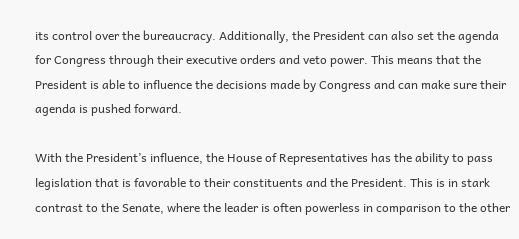its control over the bureaucracy. Additionally, the President can also set the agenda for Congress through their executive orders and veto power. This means that the President is able to influence the decisions made by Congress and can make sure their agenda is pushed forward.

With the President’s influence, the House of Representatives has the ability to pass legislation that is favorable to their constituents and the President. This is in stark contrast to the Senate, where the leader is often powerless in comparison to the other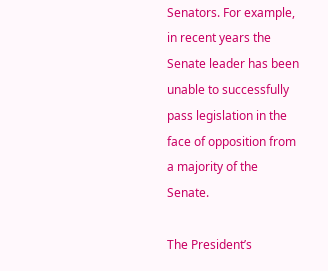Senators. For example, in recent years the Senate leader has been unable to successfully pass legislation in the face of opposition from a majority of the Senate.

The President’s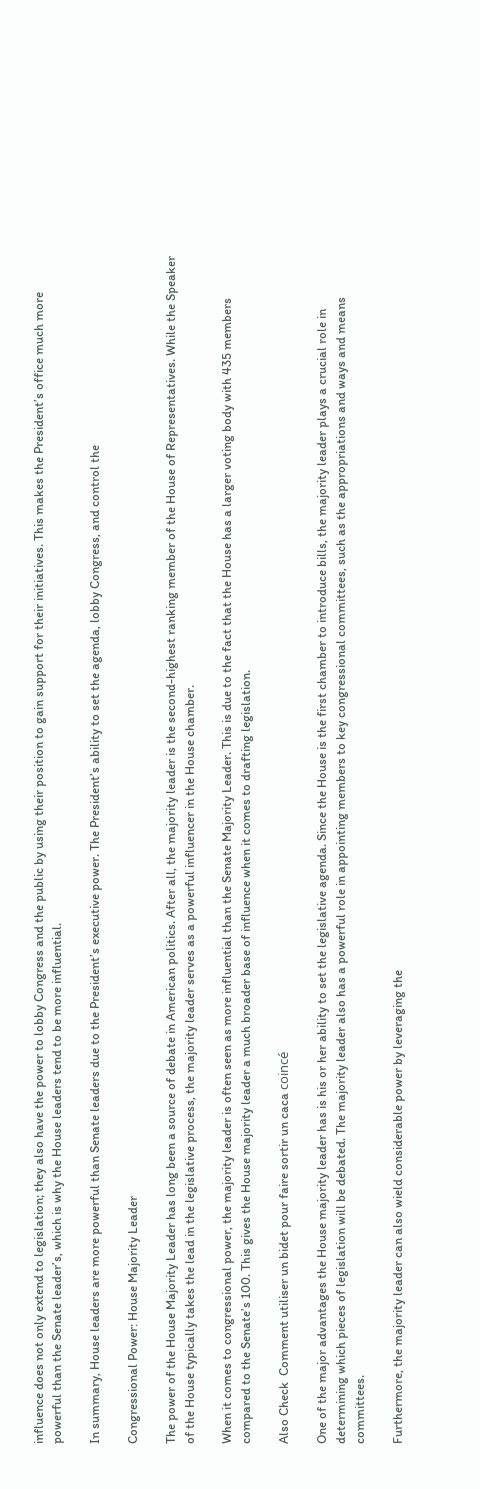influence does not only extend to legislation; they also have the power to lobby Congress and the public by using their position to gain support for their initiatives. This makes the President’s office much more powerful than the Senate leader’s, which is why the House leaders tend to be more influential.

In summary, House leaders are more powerful than Senate leaders due to the President’s executive power. The President’s ability to set the agenda, lobby Congress, and control the

Congressional Power: House Majority Leader

The power of the House Majority Leader has long been a source of debate in American politics. After all, the majority leader is the second-highest ranking member of the House of Representatives. While the Speaker of the House typically takes the lead in the legislative process, the majority leader serves as a powerful influencer in the House chamber.

When it comes to congressional power, the majority leader is often seen as more influential than the Senate Majority Leader. This is due to the fact that the House has a larger voting body with 435 members compared to the Senate’s 100. This gives the House majority leader a much broader base of influence when it comes to drafting legislation.

Also Check  Comment utiliser un bidet pour faire sortir un caca coincé

One of the major advantages the House majority leader has is his or her ability to set the legislative agenda. Since the House is the first chamber to introduce bills, the majority leader plays a crucial role in determining which pieces of legislation will be debated. The majority leader also has a powerful role in appointing members to key congressional committees, such as the appropriations and ways and means committees.

Furthermore, the majority leader can also wield considerable power by leveraging the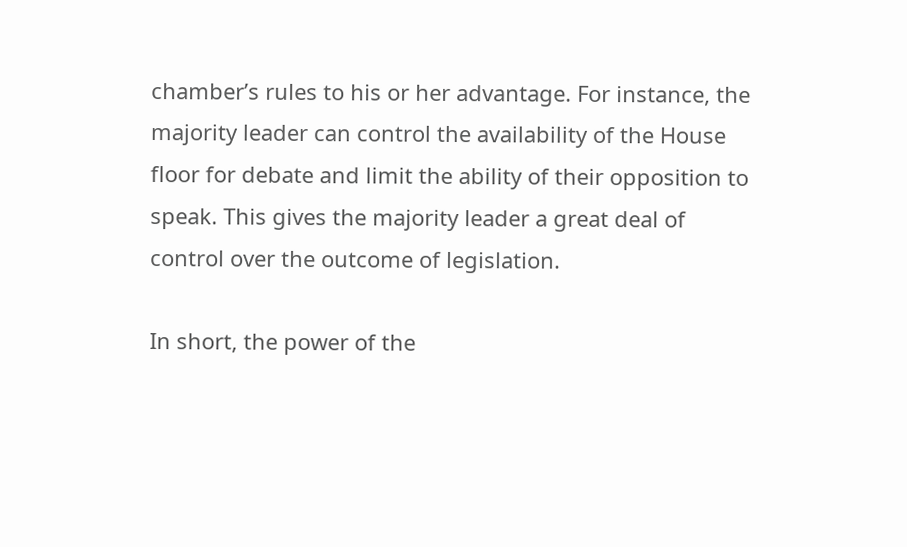chamber’s rules to his or her advantage. For instance, the majority leader can control the availability of the House floor for debate and limit the ability of their opposition to speak. This gives the majority leader a great deal of control over the outcome of legislation.

In short, the power of the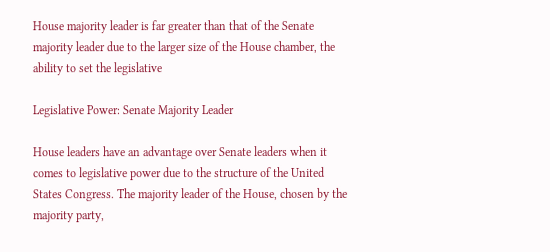House majority leader is far greater than that of the Senate majority leader due to the larger size of the House chamber, the ability to set the legislative

Legislative Power: Senate Majority Leader

House leaders have an advantage over Senate leaders when it comes to legislative power due to the structure of the United States Congress. The majority leader of the House, chosen by the majority party,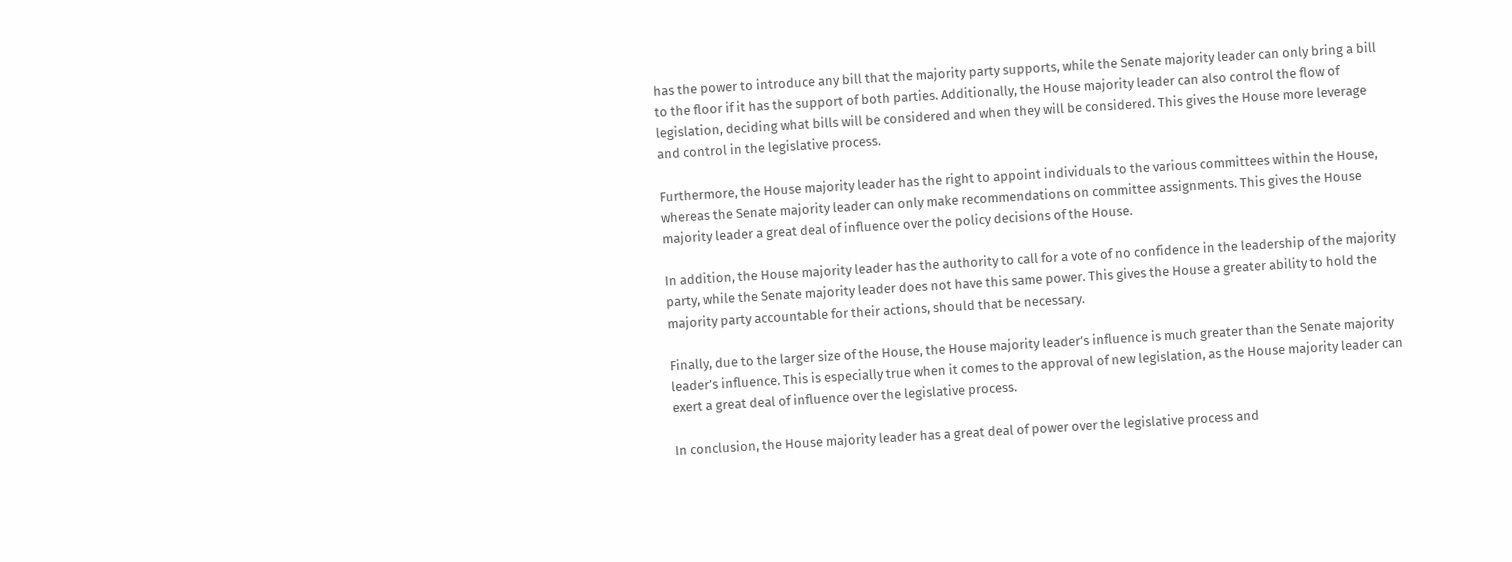has the power to introduce any bill that the majority party supports, while the Senate majority leader can only bring a bill to the floor if it has the support of both parties. Additionally, the House majority leader can also control the flow of legislation, deciding what bills will be considered and when they will be considered. This gives the House more leverage and control in the legislative process.

Furthermore, the House majority leader has the right to appoint individuals to the various committees within the House, whereas the Senate majority leader can only make recommendations on committee assignments. This gives the House majority leader a great deal of influence over the policy decisions of the House.

In addition, the House majority leader has the authority to call for a vote of no confidence in the leadership of the majority party, while the Senate majority leader does not have this same power. This gives the House a greater ability to hold the majority party accountable for their actions, should that be necessary.

Finally, due to the larger size of the House, the House majority leader’s influence is much greater than the Senate majority leader’s influence. This is especially true when it comes to the approval of new legislation, as the House majority leader can exert a great deal of influence over the legislative process.

In conclusion, the House majority leader has a great deal of power over the legislative process and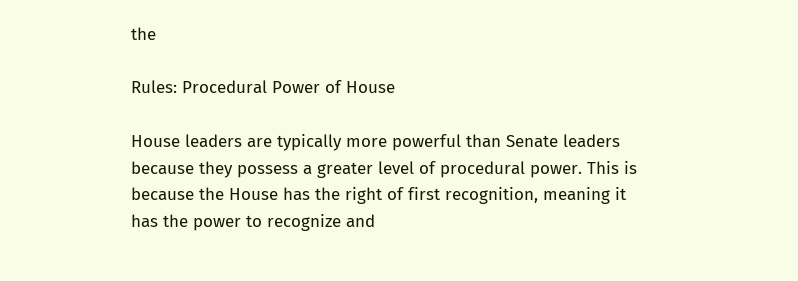the

Rules: Procedural Power of House

House leaders are typically more powerful than Senate leaders because they possess a greater level of procedural power. This is because the House has the right of first recognition, meaning it has the power to recognize and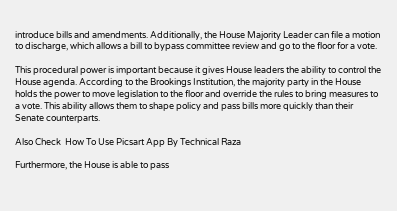introduce bills and amendments. Additionally, the House Majority Leader can file a motion to discharge, which allows a bill to bypass committee review and go to the floor for a vote.

This procedural power is important because it gives House leaders the ability to control the House agenda. According to the Brookings Institution, the majority party in the House holds the power to move legislation to the floor and override the rules to bring measures to a vote. This ability allows them to shape policy and pass bills more quickly than their Senate counterparts.

Also Check  How To Use Picsart App By Technical Raza

Furthermore, the House is able to pass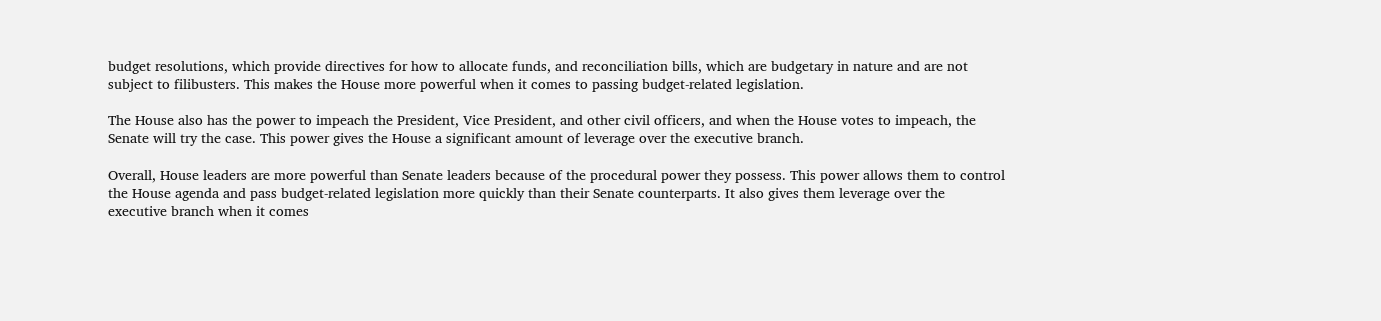budget resolutions, which provide directives for how to allocate funds, and reconciliation bills, which are budgetary in nature and are not subject to filibusters. This makes the House more powerful when it comes to passing budget-related legislation.

The House also has the power to impeach the President, Vice President, and other civil officers, and when the House votes to impeach, the Senate will try the case. This power gives the House a significant amount of leverage over the executive branch.

Overall, House leaders are more powerful than Senate leaders because of the procedural power they possess. This power allows them to control the House agenda and pass budget-related legislation more quickly than their Senate counterparts. It also gives them leverage over the executive branch when it comes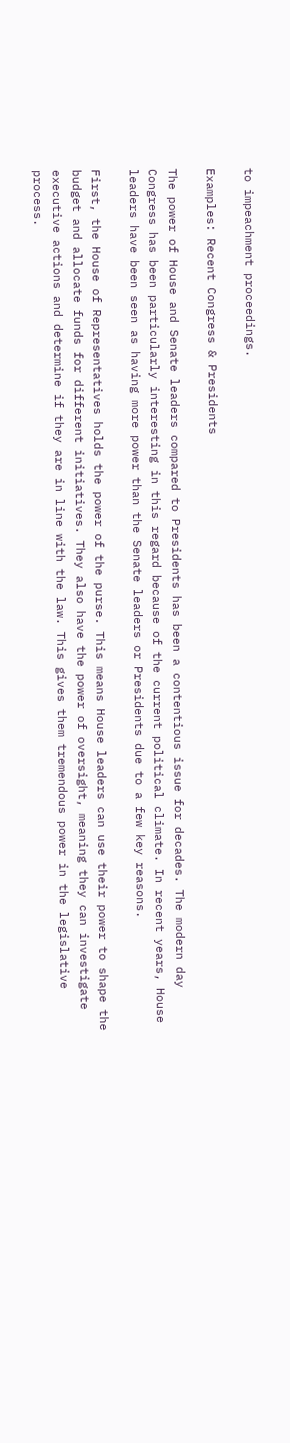to impeachment proceedings.

Examples: Recent Congress & Presidents

The power of House and Senate leaders compared to Presidents has been a contentious issue for decades. The modern day Congress has been particularly interesting in this regard because of the current political climate. In recent years, House leaders have been seen as having more power than the Senate leaders or Presidents due to a few key reasons.

First, the House of Representatives holds the power of the purse. This means House leaders can use their power to shape the budget and allocate funds for different initiatives. They also have the power of oversight, meaning they can investigate executive actions and determine if they are in line with the law. This gives them tremendous power in the legislative process.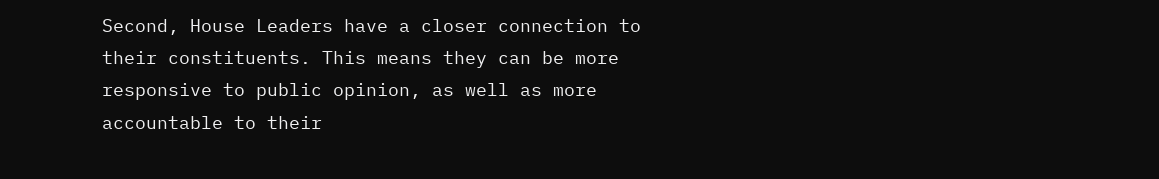Second, House Leaders have a closer connection to their constituents. This means they can be more responsive to public opinion, as well as more accountable to their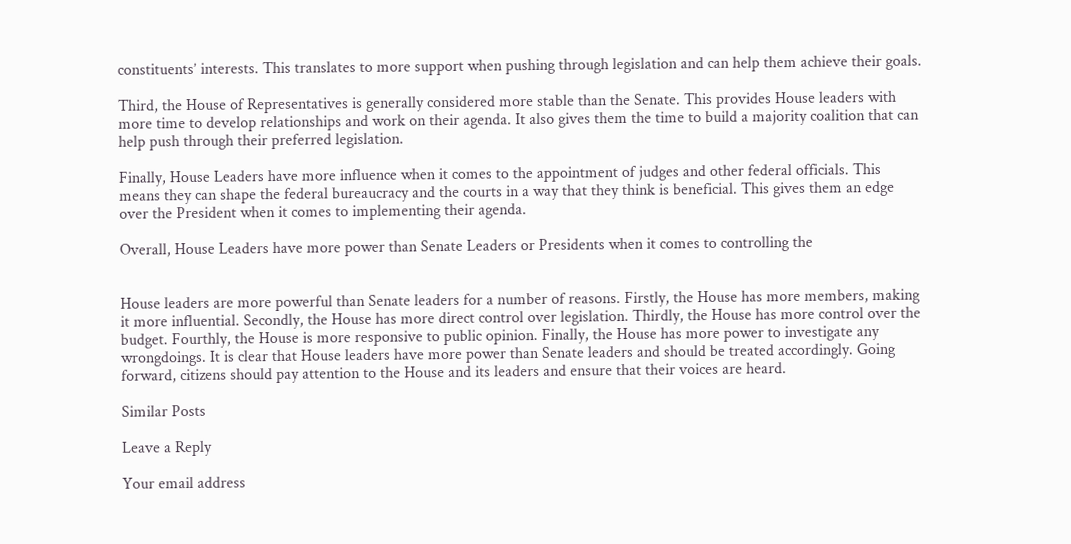constituents’ interests. This translates to more support when pushing through legislation and can help them achieve their goals.

Third, the House of Representatives is generally considered more stable than the Senate. This provides House leaders with more time to develop relationships and work on their agenda. It also gives them the time to build a majority coalition that can help push through their preferred legislation.

Finally, House Leaders have more influence when it comes to the appointment of judges and other federal officials. This means they can shape the federal bureaucracy and the courts in a way that they think is beneficial. This gives them an edge over the President when it comes to implementing their agenda.

Overall, House Leaders have more power than Senate Leaders or Presidents when it comes to controlling the


House leaders are more powerful than Senate leaders for a number of reasons. Firstly, the House has more members, making it more influential. Secondly, the House has more direct control over legislation. Thirdly, the House has more control over the budget. Fourthly, the House is more responsive to public opinion. Finally, the House has more power to investigate any wrongdoings. It is clear that House leaders have more power than Senate leaders and should be treated accordingly. Going forward, citizens should pay attention to the House and its leaders and ensure that their voices are heard.

Similar Posts

Leave a Reply

Your email address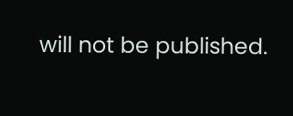will not be published.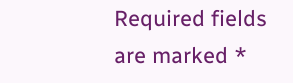Required fields are marked *